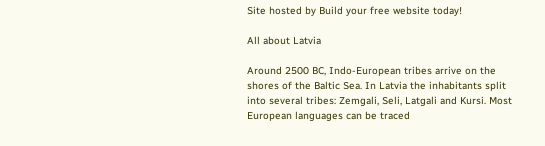Site hosted by Build your free website today!

All about Latvia

Around 2500 BC, Indo-European tribes arrive on the shores of the Baltic Sea. In Latvia the inhabitants split into several tribes: Zemgali, Seli, Latgali and Kursi. Most European languages can be traced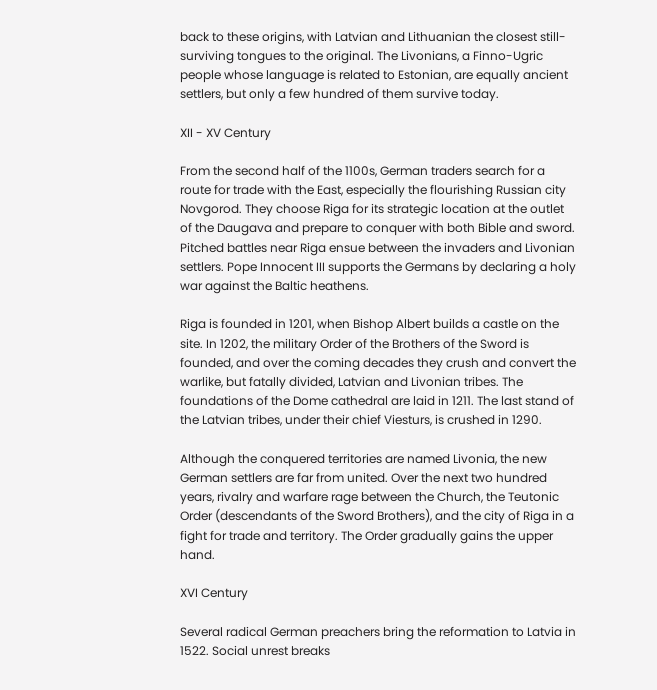back to these origins, with Latvian and Lithuanian the closest still-surviving tongues to the original. The Livonians, a Finno-Ugric people whose language is related to Estonian, are equally ancient settlers, but only a few hundred of them survive today.

XII - XV Century

From the second half of the 1100s, German traders search for a route for trade with the East, especially the flourishing Russian city Novgorod. They choose Riga for its strategic location at the outlet of the Daugava and prepare to conquer with both Bible and sword. Pitched battles near Riga ensue between the invaders and Livonian settlers. Pope Innocent III supports the Germans by declaring a holy war against the Baltic heathens.

Riga is founded in 1201, when Bishop Albert builds a castle on the site. In 1202, the military Order of the Brothers of the Sword is founded, and over the coming decades they crush and convert the warlike, but fatally divided, Latvian and Livonian tribes. The foundations of the Dome cathedral are laid in 1211. The last stand of the Latvian tribes, under their chief Viesturs, is crushed in 1290.

Although the conquered territories are named Livonia, the new German settlers are far from united. Over the next two hundred years, rivalry and warfare rage between the Church, the Teutonic Order (descendants of the Sword Brothers), and the city of Riga in a fight for trade and territory. The Order gradually gains the upper hand.

XVI Century

Several radical German preachers bring the reformation to Latvia in 1522. Social unrest breaks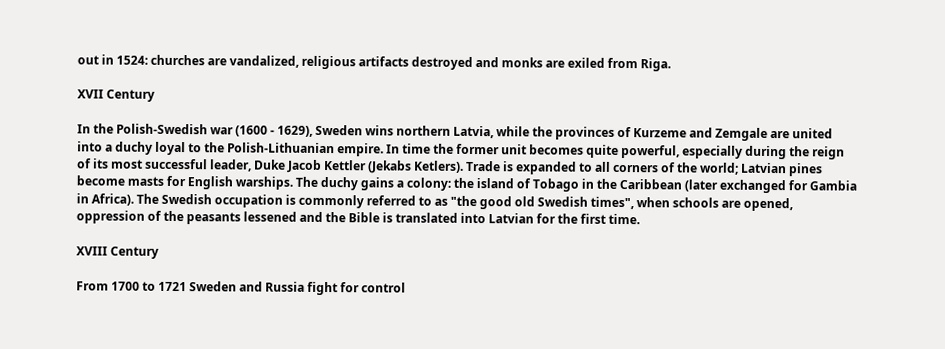out in 1524: churches are vandalized, religious artifacts destroyed and monks are exiled from Riga.

XVII Century

In the Polish-Swedish war (1600 - 1629), Sweden wins northern Latvia, while the provinces of Kurzeme and Zemgale are united into a duchy loyal to the Polish-Lithuanian empire. In time the former unit becomes quite powerful, especially during the reign of its most successful leader, Duke Jacob Kettler (Jekabs Ketlers). Trade is expanded to all corners of the world; Latvian pines become masts for English warships. The duchy gains a colony: the island of Tobago in the Caribbean (later exchanged for Gambia in Africa). The Swedish occupation is commonly referred to as "the good old Swedish times", when schools are opened, oppression of the peasants lessened and the Bible is translated into Latvian for the first time.

XVIII Century

From 1700 to 1721 Sweden and Russia fight for control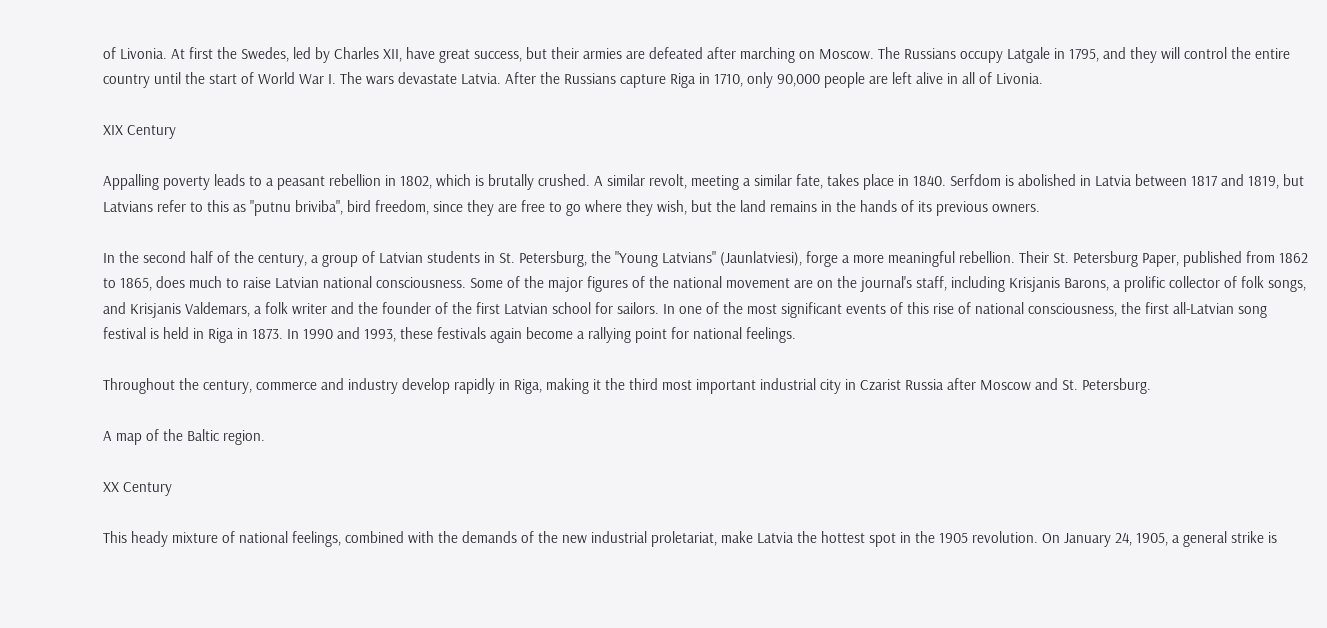of Livonia. At first the Swedes, led by Charles XII, have great success, but their armies are defeated after marching on Moscow. The Russians occupy Latgale in 1795, and they will control the entire country until the start of World War I. The wars devastate Latvia. After the Russians capture Riga in 1710, only 90,000 people are left alive in all of Livonia.

XIX Century

Appalling poverty leads to a peasant rebellion in 1802, which is brutally crushed. A similar revolt, meeting a similar fate, takes place in 1840. Serfdom is abolished in Latvia between 1817 and 1819, but Latvians refer to this as "putnu briviba", bird freedom, since they are free to go where they wish, but the land remains in the hands of its previous owners.

In the second half of the century, a group of Latvian students in St. Petersburg, the "Young Latvians" (Jaunlatviesi), forge a more meaningful rebellion. Their St. Petersburg Paper, published from 1862 to 1865, does much to raise Latvian national consciousness. Some of the major figures of the national movement are on the journal's staff, including Krisjanis Barons, a prolific collector of folk songs, and Krisjanis Valdemars, a folk writer and the founder of the first Latvian school for sailors. In one of the most significant events of this rise of national consciousness, the first all-Latvian song festival is held in Riga in 1873. In 1990 and 1993, these festivals again become a rallying point for national feelings.

Throughout the century, commerce and industry develop rapidly in Riga, making it the third most important industrial city in Czarist Russia after Moscow and St. Petersburg.

A map of the Baltic region.

XX Century

This heady mixture of national feelings, combined with the demands of the new industrial proletariat, make Latvia the hottest spot in the 1905 revolution. On January 24, 1905, a general strike is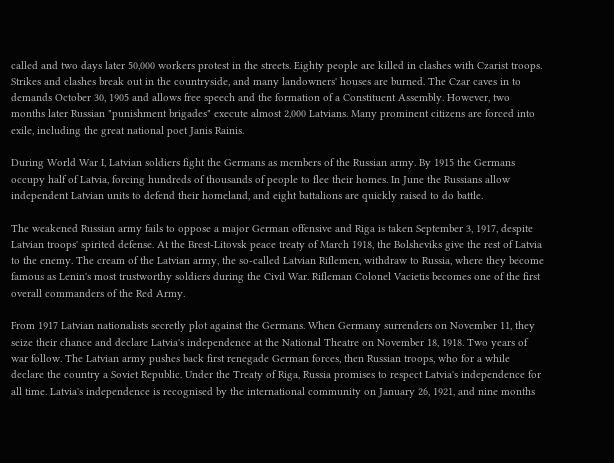called and two days later 50,000 workers protest in the streets. Eighty people are killed in clashes with Czarist troops. Strikes and clashes break out in the countryside, and many landowners' houses are burned. The Czar caves in to demands October 30, 1905 and allows free speech and the formation of a Constituent Assembly. However, two months later Russian "punishment brigades" execute almost 2,000 Latvians. Many prominent citizens are forced into exile, including the great national poet Janis Rainis.

During World War I, Latvian soldiers fight the Germans as members of the Russian army. By 1915 the Germans occupy half of Latvia, forcing hundreds of thousands of people to flee their homes. In June the Russians allow independent Latvian units to defend their homeland, and eight battalions are quickly raised to do battle.

The weakened Russian army fails to oppose a major German offensive and Riga is taken September 3, 1917, despite Latvian troops' spirited defense. At the Brest-Litovsk peace treaty of March 1918, the Bolsheviks give the rest of Latvia to the enemy. The cream of the Latvian army, the so-called Latvian Riflemen, withdraw to Russia, where they become famous as Lenin's most trustworthy soldiers during the Civil War. Rifleman Colonel Vacietis becomes one of the first overall commanders of the Red Army.

From 1917 Latvian nationalists secretly plot against the Germans. When Germany surrenders on November 11, they seize their chance and declare Latvia's independence at the National Theatre on November 18, 1918. Two years of war follow. The Latvian army pushes back first renegade German forces, then Russian troops, who for a while declare the country a Soviet Republic. Under the Treaty of Riga, Russia promises to respect Latvia's independence for all time. Latvia's independence is recognised by the international community on January 26, 1921, and nine months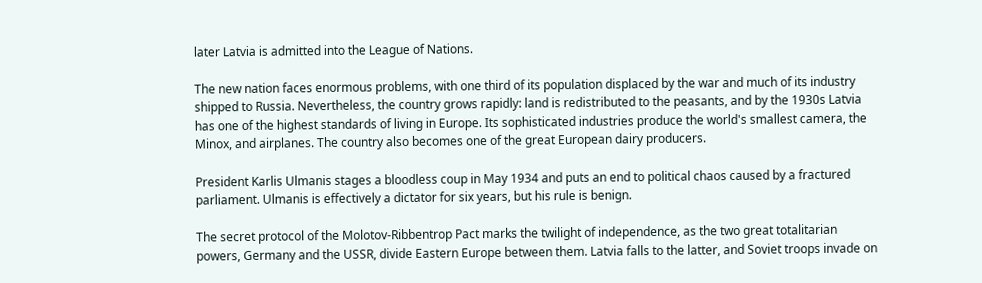later Latvia is admitted into the League of Nations.

The new nation faces enormous problems, with one third of its population displaced by the war and much of its industry shipped to Russia. Nevertheless, the country grows rapidly: land is redistributed to the peasants, and by the 1930s Latvia has one of the highest standards of living in Europe. Its sophisticated industries produce the world's smallest camera, the Minox, and airplanes. The country also becomes one of the great European dairy producers.

President Karlis Ulmanis stages a bloodless coup in May 1934 and puts an end to political chaos caused by a fractured parliament. Ulmanis is effectively a dictator for six years, but his rule is benign.

The secret protocol of the Molotov-Ribbentrop Pact marks the twilight of independence, as the two great totalitarian powers, Germany and the USSR, divide Eastern Europe between them. Latvia falls to the latter, and Soviet troops invade on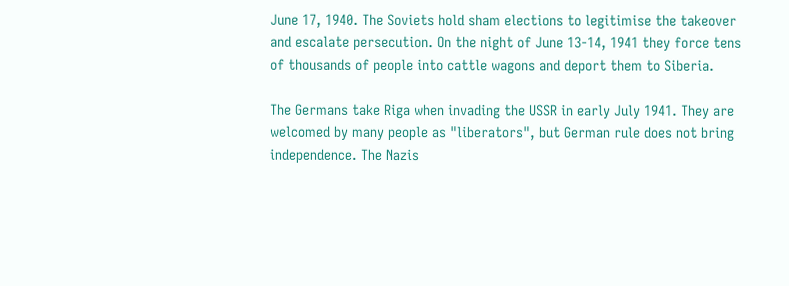June 17, 1940. The Soviets hold sham elections to legitimise the takeover and escalate persecution. On the night of June 13-14, 1941 they force tens of thousands of people into cattle wagons and deport them to Siberia.

The Germans take Riga when invading the USSR in early July 1941. They are welcomed by many people as "liberators", but German rule does not bring independence. The Nazis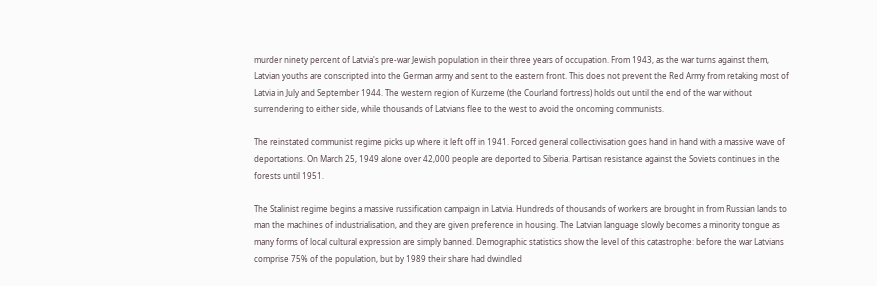murder ninety percent of Latvia's pre-war Jewish population in their three years of occupation. From 1943, as the war turns against them, Latvian youths are conscripted into the German army and sent to the eastern front. This does not prevent the Red Army from retaking most of Latvia in July and September 1944. The western region of Kurzeme (the Courland fortress) holds out until the end of the war without surrendering to either side, while thousands of Latvians flee to the west to avoid the oncoming communists.

The reinstated communist regime picks up where it left off in 1941. Forced general collectivisation goes hand in hand with a massive wave of deportations. On March 25, 1949 alone over 42,000 people are deported to Siberia. Partisan resistance against the Soviets continues in the forests until 1951.

The Stalinist regime begins a massive russification campaign in Latvia. Hundreds of thousands of workers are brought in from Russian lands to man the machines of industrialisation, and they are given preference in housing. The Latvian language slowly becomes a minority tongue as many forms of local cultural expression are simply banned. Demographic statistics show the level of this catastrophe: before the war Latvians comprise 75% of the population, but by 1989 their share had dwindled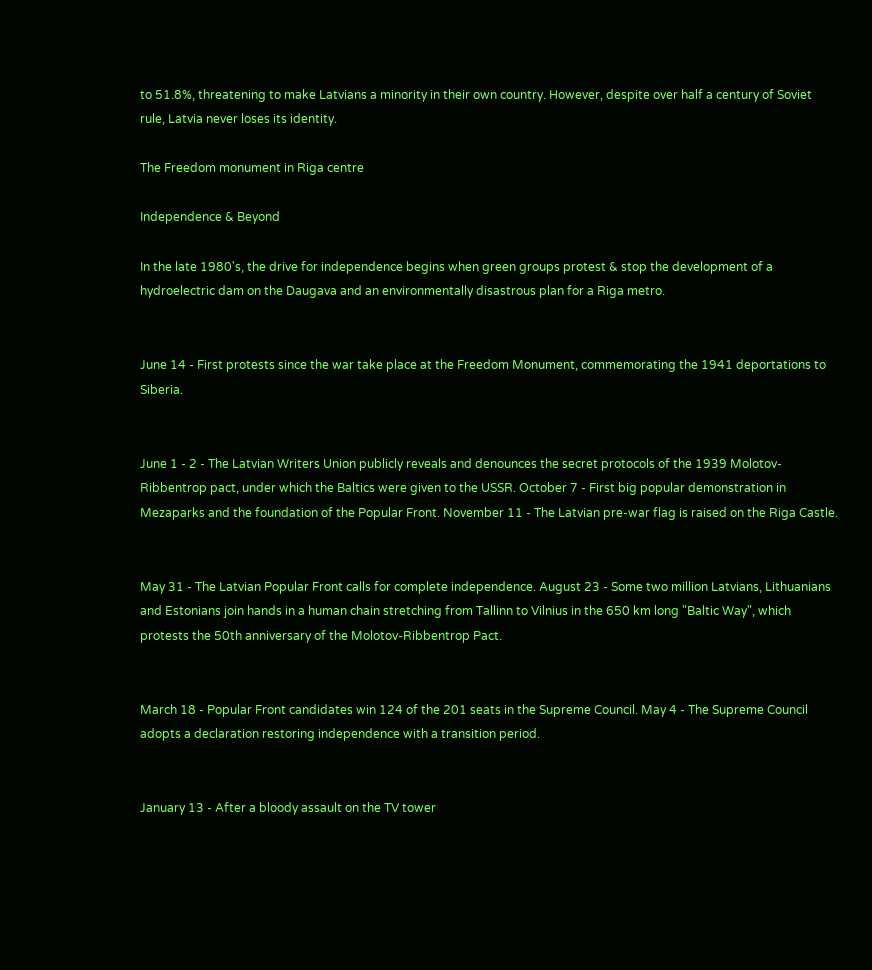to 51.8%, threatening to make Latvians a minority in their own country. However, despite over half a century of Soviet rule, Latvia never loses its identity.

The Freedom monument in Riga centre

Independence & Beyond

In the late 1980's, the drive for independence begins when green groups protest & stop the development of a hydroelectric dam on the Daugava and an environmentally disastrous plan for a Riga metro.


June 14 - First protests since the war take place at the Freedom Monument, commemorating the 1941 deportations to Siberia.


June 1 - 2 - The Latvian Writers Union publicly reveals and denounces the secret protocols of the 1939 Molotov-Ribbentrop pact, under which the Baltics were given to the USSR. October 7 - First big popular demonstration in Mezaparks and the foundation of the Popular Front. November 11 - The Latvian pre-war flag is raised on the Riga Castle.


May 31 - The Latvian Popular Front calls for complete independence. August 23 - Some two million Latvians, Lithuanians and Estonians join hands in a human chain stretching from Tallinn to Vilnius in the 650 km long "Baltic Way", which protests the 50th anniversary of the Molotov-Ribbentrop Pact.


March 18 - Popular Front candidates win 124 of the 201 seats in the Supreme Council. May 4 - The Supreme Council adopts a declaration restoring independence with a transition period.


January 13 - After a bloody assault on the TV tower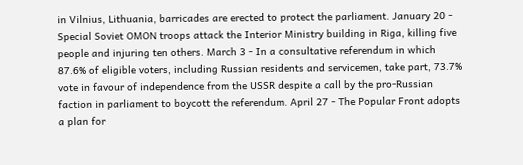in Vilnius, Lithuania, barricades are erected to protect the parliament. January 20 - Special Soviet OMON troops attack the Interior Ministry building in Riga, killing five people and injuring ten others. March 3 - In a consultative referendum in which 87.6% of eligible voters, including Russian residents and servicemen, take part, 73.7% vote in favour of independence from the USSR despite a call by the pro-Russian faction in parliament to boycott the referendum. April 27 - The Popular Front adopts a plan for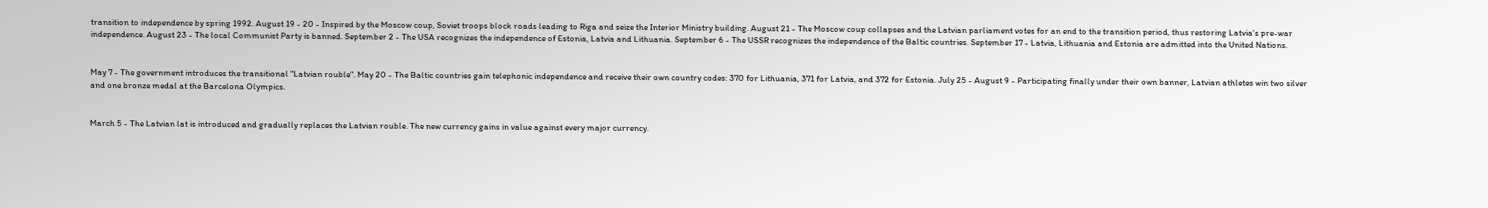transition to independence by spring 1992. August 19 - 20 - Inspired by the Moscow coup, Soviet troops block roads leading to Riga and seize the Interior Ministry building. August 21 - The Moscow coup collapses and the Latvian parliament votes for an end to the transition period, thus restoring Latvia's pre-war independence. August 23 - The local Communist Party is banned. September 2 - The USA recognizes the independence of Estonia, Latvia and Lithuania. September 6 - The USSR recognizes the independence of the Baltic countries. September 17 - Latvia, Lithuania and Estonia are admitted into the United Nations.


May 7 - The government introduces the transitional "Latvian rouble". May 20 - The Baltic countries gain telephonic independence and receive their own country codes: 370 for Lithuania, 371 for Latvia, and 372 for Estonia. July 25 - August 9 - Participating finally under their own banner, Latvian athletes win two silver and one bronze medal at the Barcelona Olympics.


March 5 - The Latvian lat is introduced and gradually replaces the Latvian rouble. The new currency gains in value against every major currency.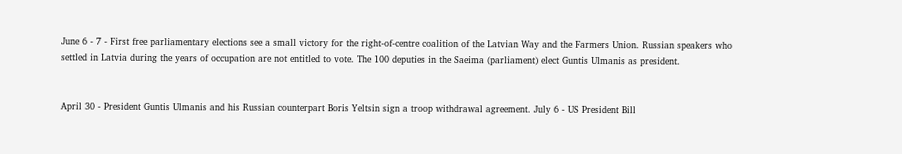June 6 - 7 - First free parliamentary elections see a small victory for the right-of-centre coalition of the Latvian Way and the Farmers Union. Russian speakers who settled in Latvia during the years of occupation are not entitled to vote. The 100 deputies in the Saeima (parliament) elect Guntis Ulmanis as president.


April 30 - President Guntis Ulmanis and his Russian counterpart Boris Yeltsin sign a troop withdrawal agreement. July 6 - US President Bill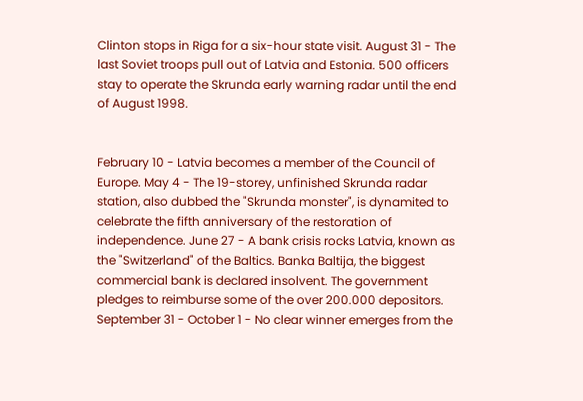Clinton stops in Riga for a six-hour state visit. August 31 - The last Soviet troops pull out of Latvia and Estonia. 500 officers stay to operate the Skrunda early warning radar until the end of August 1998.


February 10 - Latvia becomes a member of the Council of Europe. May 4 - The 19-storey, unfinished Skrunda radar station, also dubbed the "Skrunda monster", is dynamited to celebrate the fifth anniversary of the restoration of independence. June 27 - A bank crisis rocks Latvia, known as the "Switzerland" of the Baltics. Banka Baltija, the biggest commercial bank is declared insolvent. The government pledges to reimburse some of the over 200.000 depositors. September 31 - October 1 - No clear winner emerges from the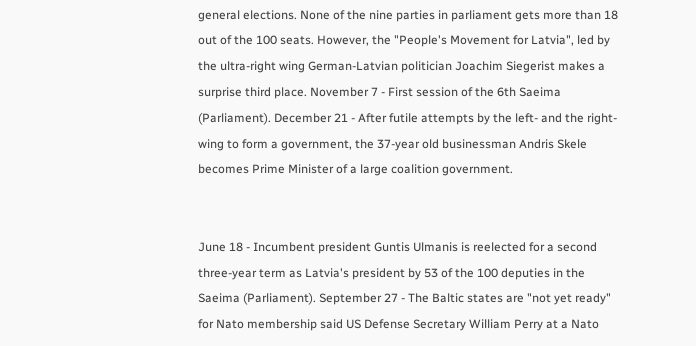general elections. None of the nine parties in parliament gets more than 18 out of the 100 seats. However, the "People's Movement for Latvia", led by the ultra-right wing German-Latvian politician Joachim Siegerist makes a surprise third place. November 7 - First session of the 6th Saeima (Parliament). December 21 - After futile attempts by the left- and the right-wing to form a government, the 37-year old businessman Andris Skele becomes Prime Minister of a large coalition government.


June 18 - Incumbent president Guntis Ulmanis is reelected for a second three-year term as Latvia's president by 53 of the 100 deputies in the Saeima (Parliament). September 27 - The Baltic states are "not yet ready" for Nato membership said US Defense Secretary William Perry at a Nato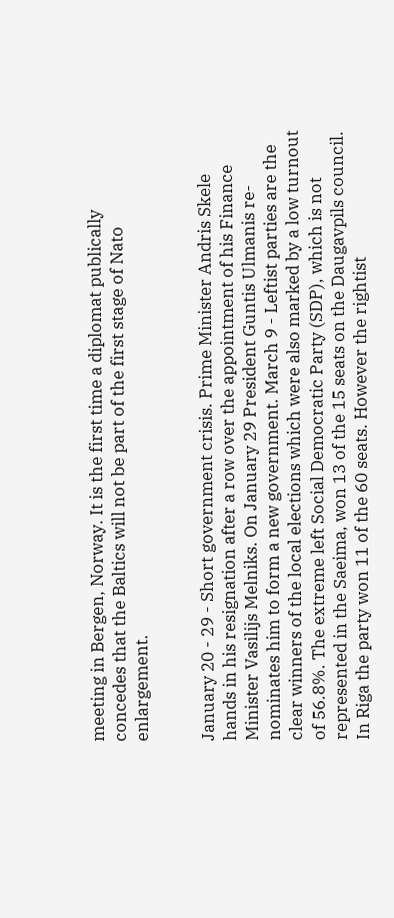meeting in Bergen, Norway. It is the first time a diplomat publically concedes that the Baltics will not be part of the first stage of Nato enlargement.


January 20 - 29 - Short government crisis. Prime Minister Andris Skele hands in his resignation after a row over the appointment of his Finance Minister Vasilijs Melniks. On January 29 President Guntis Ulmanis re-nominates him to form a new government. March 9 - Leftist parties are the clear winners of the local elections which were also marked by a low turnout of 56.8%. The extreme left Social Democratic Party (SDP), which is not represented in the Saeima, won 13 of the 15 seats on the Daugavpils council. In Riga the party won 11 of the 60 seats. However the rightist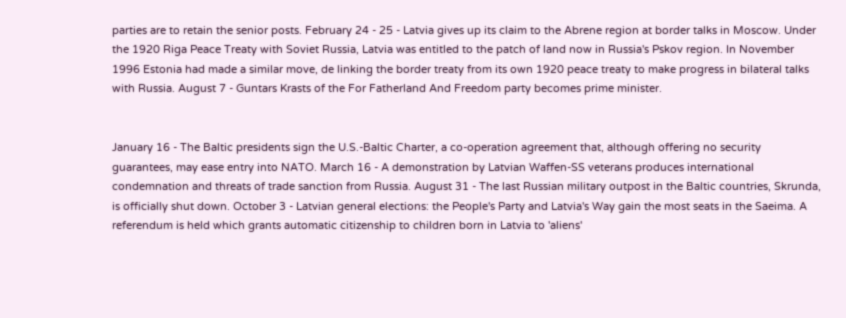parties are to retain the senior posts. February 24 - 25 - Latvia gives up its claim to the Abrene region at border talks in Moscow. Under the 1920 Riga Peace Treaty with Soviet Russia, Latvia was entitled to the patch of land now in Russia's Pskov region. In November 1996 Estonia had made a similar move, de linking the border treaty from its own 1920 peace treaty to make progress in bilateral talks with Russia. August 7 - Guntars Krasts of the For Fatherland And Freedom party becomes prime minister.


January 16 - The Baltic presidents sign the U.S.-Baltic Charter, a co-operation agreement that, although offering no security guarantees, may ease entry into NATO. March 16 - A demonstration by Latvian Waffen-SS veterans produces international condemnation and threats of trade sanction from Russia. August 31 - The last Russian military outpost in the Baltic countries, Skrunda, is officially shut down. October 3 - Latvian general elections: the People's Party and Latvia's Way gain the most seats in the Saeima. A referendum is held which grants automatic citizenship to children born in Latvia to 'aliens'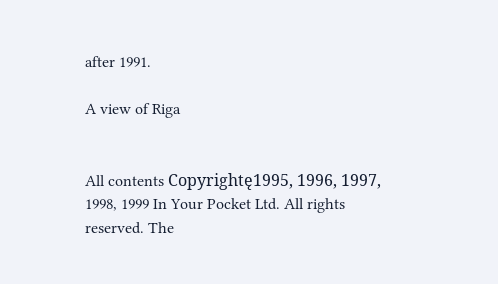after 1991.

A view of Riga


All contents Copyrightę1995, 1996, 1997, 1998, 1999 In Your Pocket Ltd. All rights reserved. The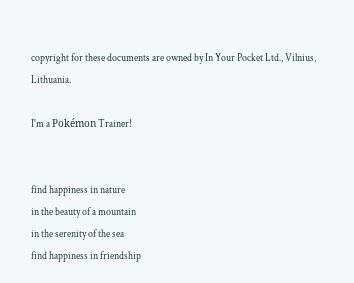copyright for these documents are owned by In Your Pocket Ltd., Vilnius, Lithuania.

I'm a Pokémon Trainer!


find happiness in nature
in the beauty of a mountain
in the serenity of the sea
find happiness in friendship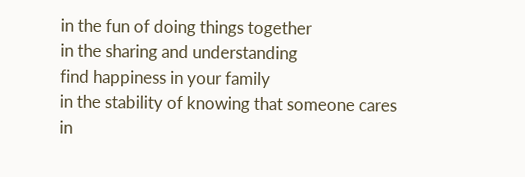in the fun of doing things together
in the sharing and understanding
find happiness in your family
in the stability of knowing that someone cares
in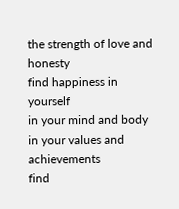the strength of love and honesty
find happiness in yourself
in your mind and body
in your values and achievements
find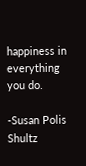happiness in everything you do.

-Susan Polis Shultz